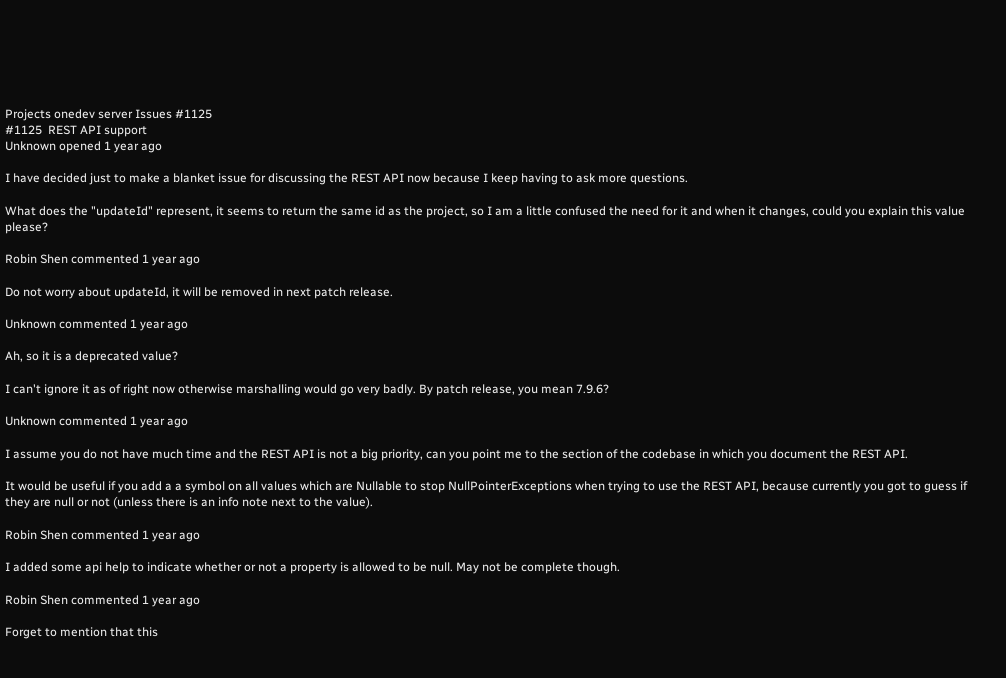Projects onedev server Issues #1125
#1125  REST API support
Unknown opened 1 year ago

I have decided just to make a blanket issue for discussing the REST API now because I keep having to ask more questions.

What does the "updateId" represent, it seems to return the same id as the project, so I am a little confused the need for it and when it changes, could you explain this value please?

Robin Shen commented 1 year ago

Do not worry about updateId, it will be removed in next patch release.

Unknown commented 1 year ago

Ah, so it is a deprecated value?

I can't ignore it as of right now otherwise marshalling would go very badly. By patch release, you mean 7.9.6?

Unknown commented 1 year ago

I assume you do not have much time and the REST API is not a big priority, can you point me to the section of the codebase in which you document the REST API.

It would be useful if you add a a symbol on all values which are Nullable to stop NullPointerExceptions when trying to use the REST API, because currently you got to guess if they are null or not (unless there is an info note next to the value).

Robin Shen commented 1 year ago

I added some api help to indicate whether or not a property is allowed to be null. May not be complete though.

Robin Shen commented 1 year ago

Forget to mention that this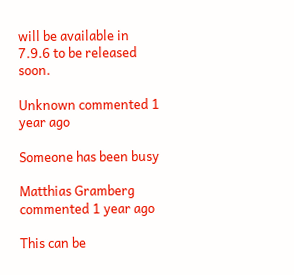will be available in 7.9.6 to be released soon.

Unknown commented 1 year ago

Someone has been busy

Matthias Gramberg commented 1 year ago

This can be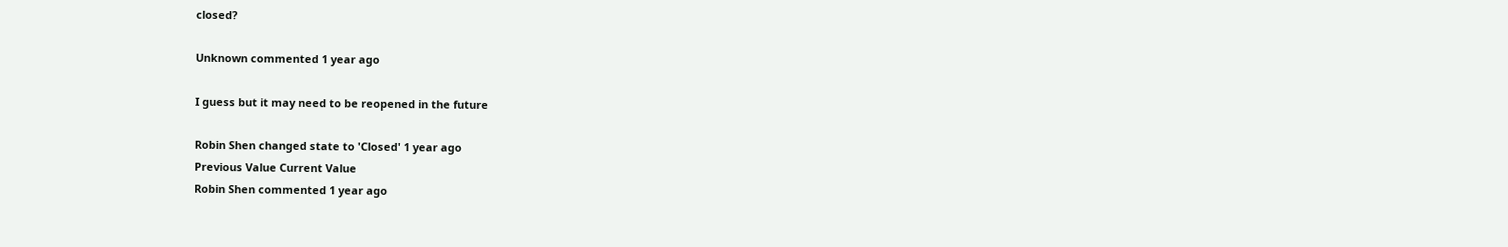closed?

Unknown commented 1 year ago

I guess but it may need to be reopened in the future

Robin Shen changed state to 'Closed' 1 year ago
Previous Value Current Value
Robin Shen commented 1 year ago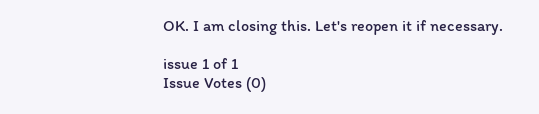OK. I am closing this. Let's reopen it if necessary.

issue 1 of 1
Issue Votes (0)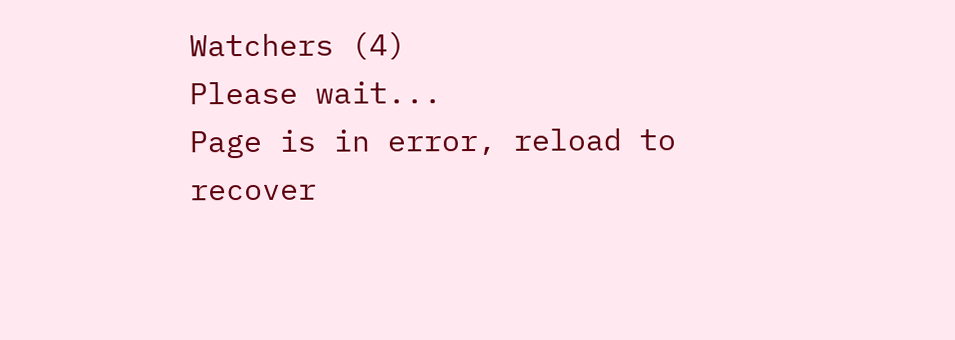Watchers (4)
Please wait...
Page is in error, reload to recover